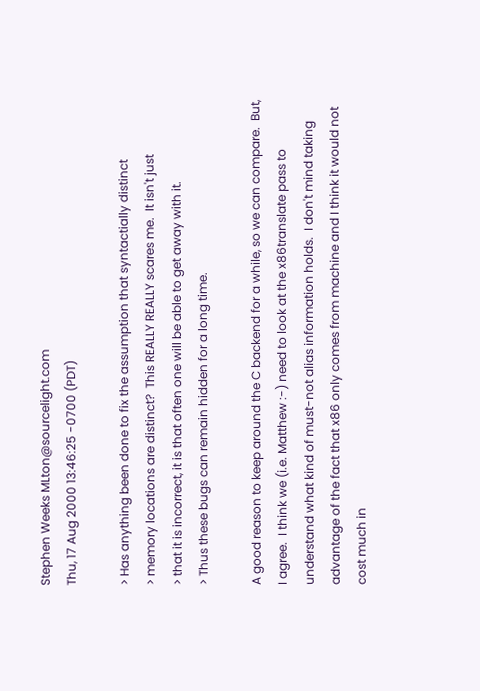Stephen Weeks MLton@sourcelight.com
Thu, 17 Aug 2000 13:46:25 -0700 (PDT)

> Has anything been done to fix the assumption that syntactially distinct
> memory locations are distinct?  This REALLY REALLY scares me.  It isn't just
> that it is incorrect, it is that often one will be able to get away with it.
> Thus these bugs can remain hidden for a long time.

A good reason to keep around the C backend for a while, so we can compare.  But,
I agree.  I think we (i.e. Matthew :-) need to look at the x86translate pass to
understand what kind of must-not alias information holds.  I don't mind taking
advantage of the fact that x86 only comes from machine and I think it would not
cost much in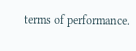terms of performance.